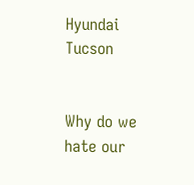Hyundai Tucson


Why do we hate our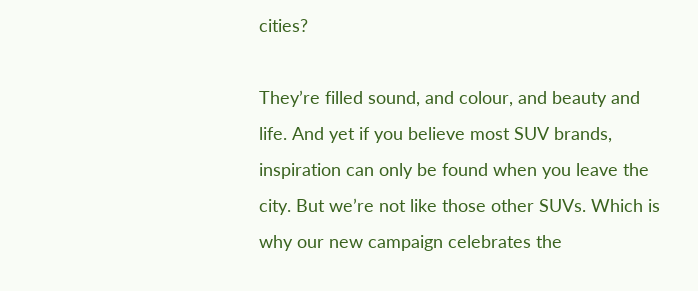cities?

They’re filled sound, and colour, and beauty and life. And yet if you believe most SUV brands, inspiration can only be found when you leave the city. But we’re not like those other SUVs. Which is why our new campaign celebrates the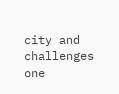city and challenges one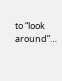to “look around”…